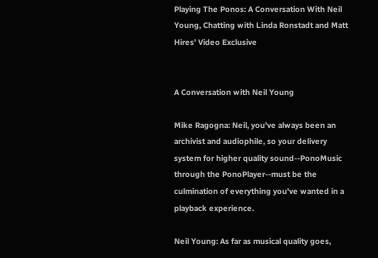Playing The Ponos: A Conversation With Neil Young, Chatting with Linda Ronstadt and Matt Hires' Video Exclusive


A Conversation with Neil Young

Mike Ragogna: Neil, you've always been an archivist and audiophile, so your delivery system for higher quality sound--PonoMusic through the PonoPlayer--must be the culmination of everything you've wanted in a playback experience.

Neil Young: As far as musical quality goes,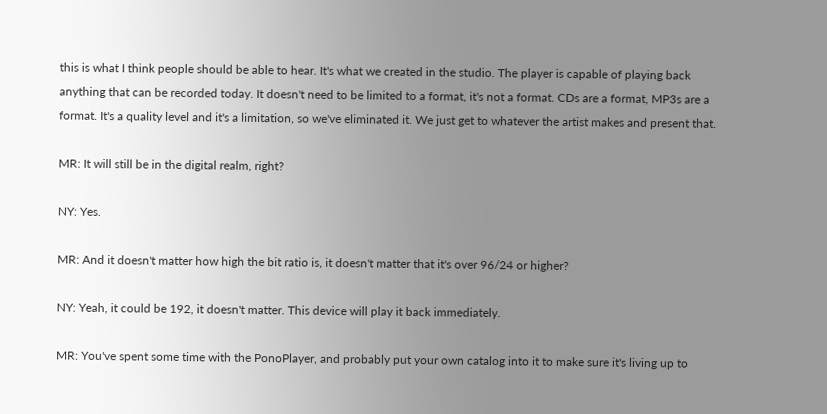this is what I think people should be able to hear. It's what we created in the studio. The player is capable of playing back anything that can be recorded today. It doesn't need to be limited to a format, it's not a format. CDs are a format, MP3s are a format. It's a quality level and it's a limitation, so we've eliminated it. We just get to whatever the artist makes and present that.

MR: It will still be in the digital realm, right?

NY: Yes.

MR: And it doesn't matter how high the bit ratio is, it doesn't matter that it's over 96/24 or higher?

NY: Yeah, it could be 192, it doesn't matter. This device will play it back immediately.

MR: You've spent some time with the PonoPlayer, and probably put your own catalog into it to make sure it's living up to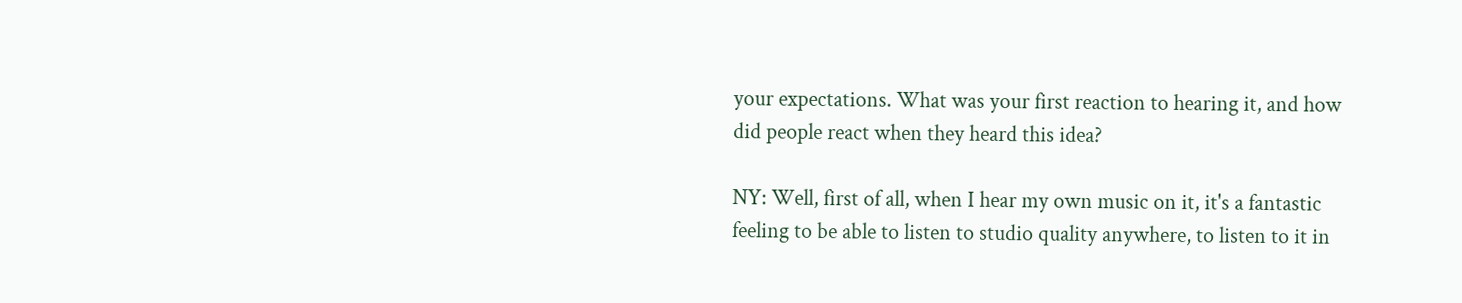your expectations. What was your first reaction to hearing it, and how did people react when they heard this idea?

NY: Well, first of all, when I hear my own music on it, it's a fantastic feeling to be able to listen to studio quality anywhere, to listen to it in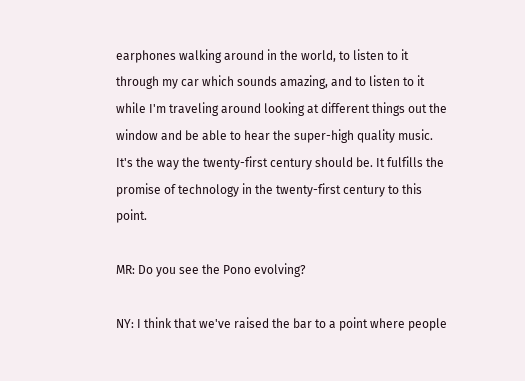earphones walking around in the world, to listen to it through my car which sounds amazing, and to listen to it while I'm traveling around looking at different things out the window and be able to hear the super-high quality music. It's the way the twenty-first century should be. It fulfills the promise of technology in the twenty-first century to this point.

MR: Do you see the Pono evolving?

NY: I think that we've raised the bar to a point where people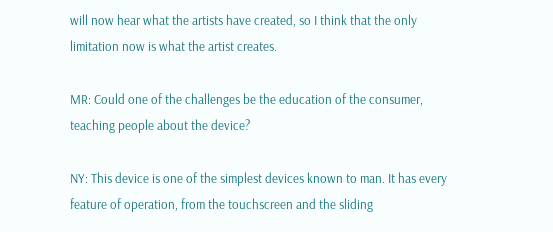will now hear what the artists have created, so I think that the only limitation now is what the artist creates.

MR: Could one of the challenges be the education of the consumer, teaching people about the device?

NY: This device is one of the simplest devices known to man. It has every feature of operation, from the touchscreen and the sliding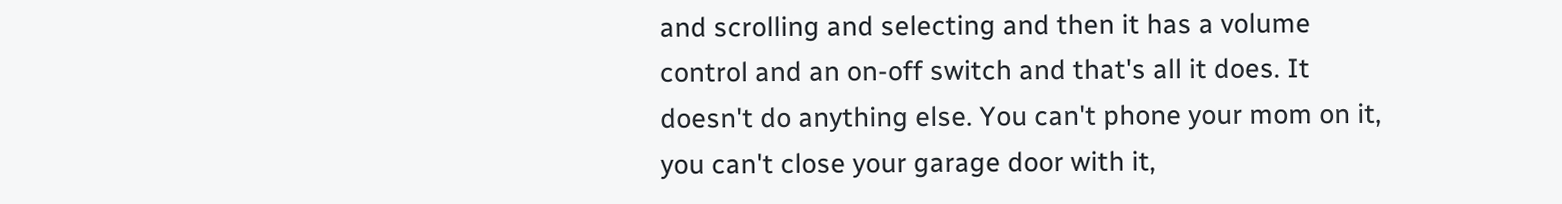and scrolling and selecting and then it has a volume control and an on-off switch and that's all it does. It doesn't do anything else. You can't phone your mom on it, you can't close your garage door with it,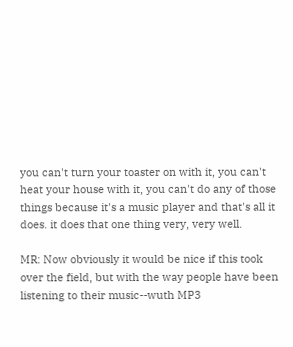you can't turn your toaster on with it, you can't heat your house with it, you can't do any of those things because it's a music player and that's all it does. it does that one thing very, very well.

MR: Now obviously it would be nice if this took over the field, but with the way people have been listening to their music--wuth MP3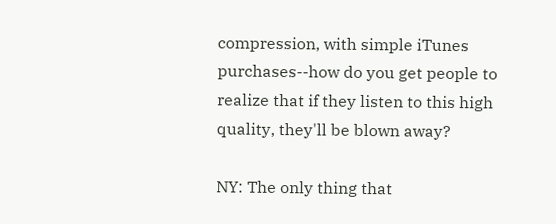compression, with simple iTunes purchases--how do you get people to realize that if they listen to this high quality, they'll be blown away?

NY: The only thing that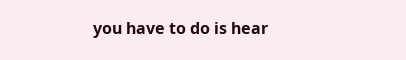you have to do is hear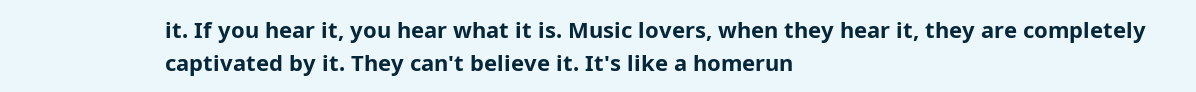it. If you hear it, you hear what it is. Music lovers, when they hear it, they are completely captivated by it. They can't believe it. It's like a homerun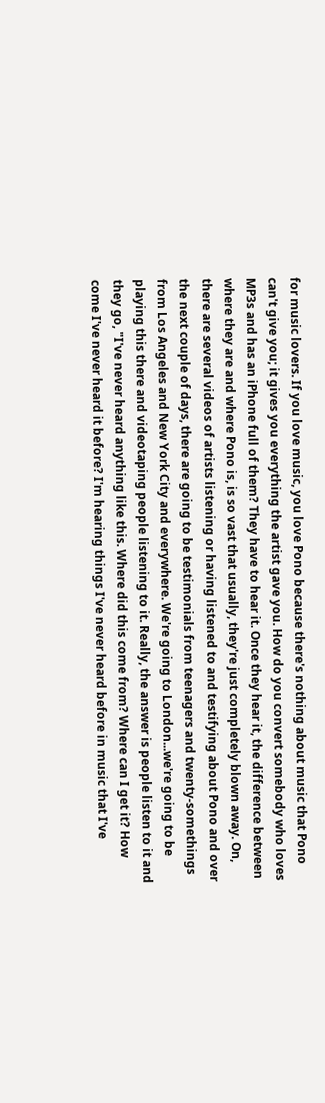for music lovers. If you love music, you love Pono because there's nothing about music that Pono can't give you; it gives you everything the artist gave you. How do you convert somebody who loves MP3s and has an iPhone full of them? They have to hear it. Once they hear it, the difference between where they are and where Pono is, is so vast that usually, they're just completely blown away. On, there are several videos of artists listening or having listened to and testifying about Pono and over the next couple of days, there are going to be testimonials from teenagers and twenty-somethings from Los Angeles and New York City and everywhere. We're going to London...we're going to be playing this there and videotaping people listening to it. Really, the answer is people listen to it and they go, "I've never heard anything like this. Where did this come from? Where can I get it? How come I've never heard it before? I'm hearing things I've never heard before in music that I've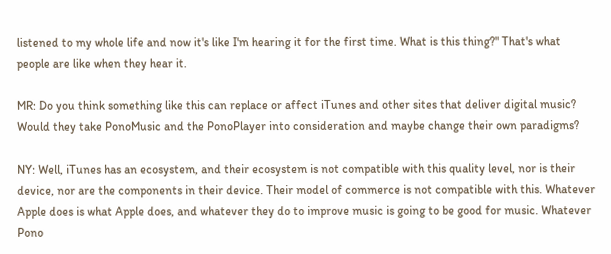listened to my whole life and now it's like I'm hearing it for the first time. What is this thing?" That's what people are like when they hear it.

MR: Do you think something like this can replace or affect iTunes and other sites that deliver digital music? Would they take PonoMusic and the PonoPlayer into consideration and maybe change their own paradigms?

NY: Well, iTunes has an ecosystem, and their ecosystem is not compatible with this quality level, nor is their device, nor are the components in their device. Their model of commerce is not compatible with this. Whatever Apple does is what Apple does, and whatever they do to improve music is going to be good for music. Whatever Pono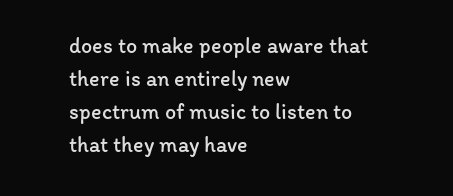does to make people aware that there is an entirely new spectrum of music to listen to that they may have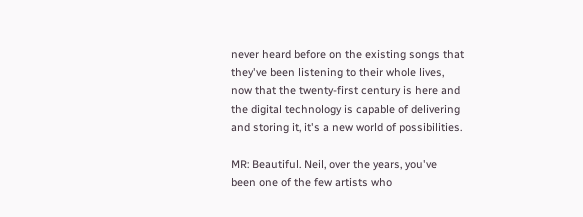never heard before on the existing songs that they've been listening to their whole lives, now that the twenty-first century is here and the digital technology is capable of delivering and storing it, it's a new world of possibilities.

MR: Beautiful. Neil, over the years, you've been one of the few artists who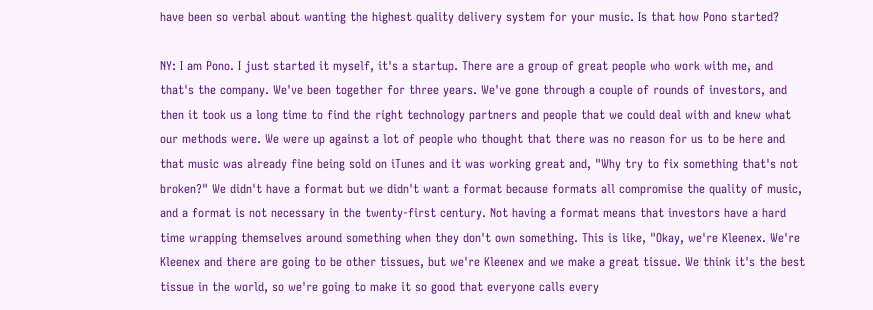have been so verbal about wanting the highest quality delivery system for your music. Is that how Pono started?

NY: I am Pono. I just started it myself, it's a startup. There are a group of great people who work with me, and that's the company. We've been together for three years. We've gone through a couple of rounds of investors, and then it took us a long time to find the right technology partners and people that we could deal with and knew what our methods were. We were up against a lot of people who thought that there was no reason for us to be here and that music was already fine being sold on iTunes and it was working great and, "Why try to fix something that's not broken?" We didn't have a format but we didn't want a format because formats all compromise the quality of music, and a format is not necessary in the twenty-first century. Not having a format means that investors have a hard time wrapping themselves around something when they don't own something. This is like, "Okay, we're Kleenex. We're Kleenex and there are going to be other tissues, but we're Kleenex and we make a great tissue. We think it's the best tissue in the world, so we're going to make it so good that everyone calls every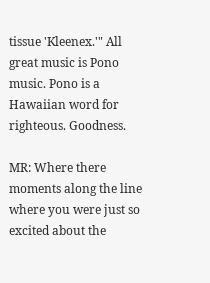tissue 'Kleenex.'" All great music is Pono music. Pono is a Hawaiian word for righteous. Goodness.

MR: Where there moments along the line where you were just so excited about the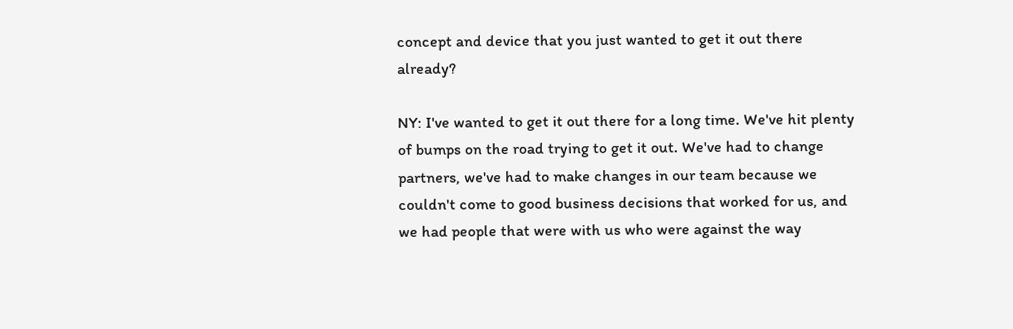concept and device that you just wanted to get it out there already?

NY: I've wanted to get it out there for a long time. We've hit plenty of bumps on the road trying to get it out. We've had to change partners, we've had to make changes in our team because we couldn't come to good business decisions that worked for us, and we had people that were with us who were against the way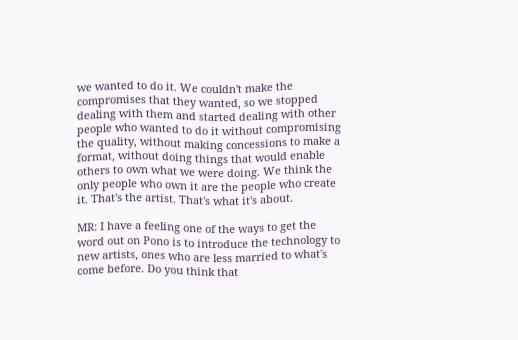we wanted to do it. We couldn't make the compromises that they wanted, so we stopped dealing with them and started dealing with other people who wanted to do it without compromising the quality, without making concessions to make a format, without doing things that would enable others to own what we were doing. We think the only people who own it are the people who create it. That's the artist. That's what it's about.

MR: I have a feeling one of the ways to get the word out on Pono is to introduce the technology to new artists, ones who are less married to what's come before. Do you think that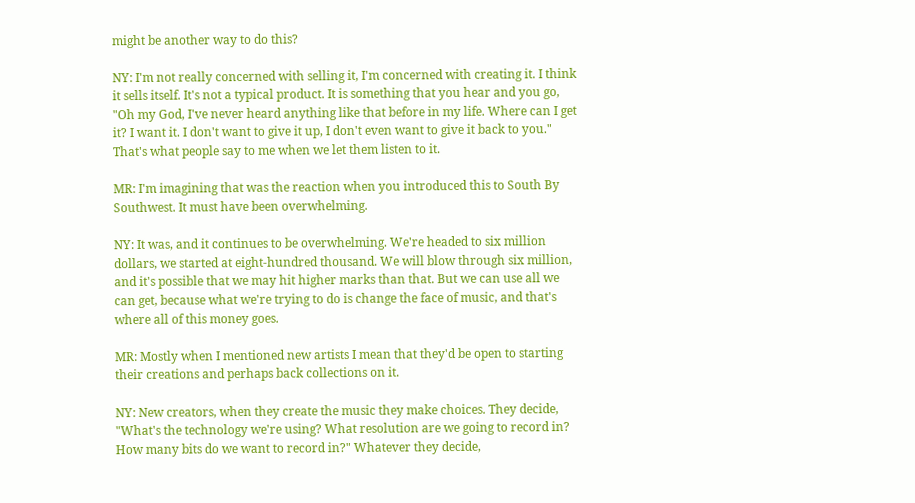might be another way to do this?

NY: I'm not really concerned with selling it, I'm concerned with creating it. I think it sells itself. It's not a typical product. It is something that you hear and you go, "Oh my God, I've never heard anything like that before in my life. Where can I get it? I want it. I don't want to give it up, I don't even want to give it back to you." That's what people say to me when we let them listen to it.

MR: I'm imagining that was the reaction when you introduced this to South By Southwest. It must have been overwhelming.

NY: It was, and it continues to be overwhelming. We're headed to six million dollars, we started at eight-hundred thousand. We will blow through six million, and it's possible that we may hit higher marks than that. But we can use all we can get, because what we're trying to do is change the face of music, and that's where all of this money goes.

MR: Mostly when I mentioned new artists I mean that they'd be open to starting their creations and perhaps back collections on it.

NY: New creators, when they create the music they make choices. They decide, "What's the technology we're using? What resolution are we going to record in? How many bits do we want to record in?" Whatever they decide,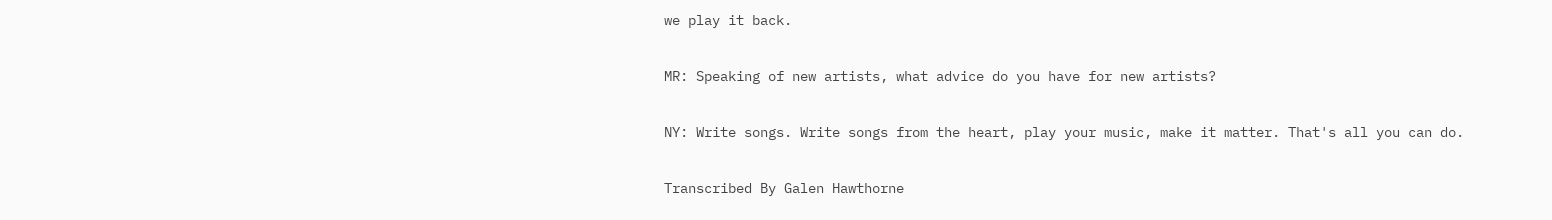we play it back.

MR: Speaking of new artists, what advice do you have for new artists?

NY: Write songs. Write songs from the heart, play your music, make it matter. That's all you can do.

Transcribed By Galen Hawthorne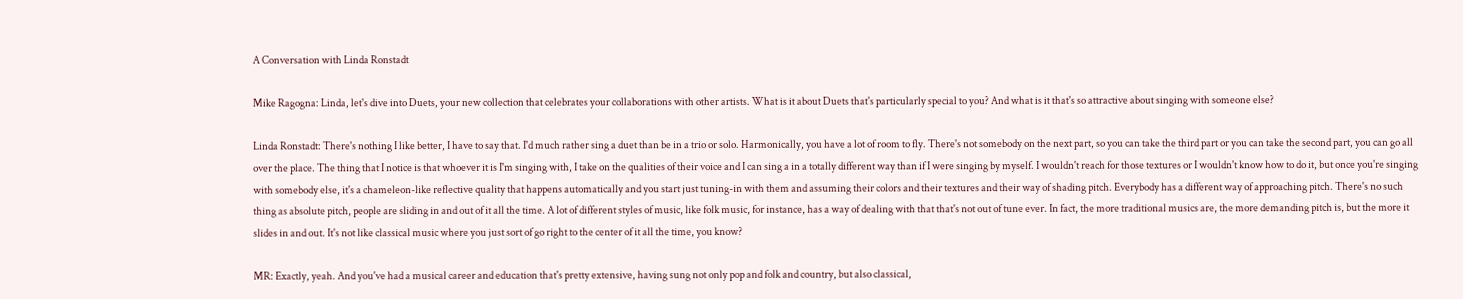A Conversation with Linda Ronstadt

Mike Ragogna: Linda, let's dive into Duets, your new collection that celebrates your collaborations with other artists. What is it about Duets that's particularly special to you? And what is it that's so attractive about singing with someone else?

Linda Ronstadt: There's nothing I like better, I have to say that. I'd much rather sing a duet than be in a trio or solo. Harmonically, you have a lot of room to fly. There's not somebody on the next part, so you can take the third part or you can take the second part, you can go all over the place. The thing that I notice is that whoever it is I'm singing with, I take on the qualities of their voice and I can sing a in a totally different way than if I were singing by myself. I wouldn't reach for those textures or I wouldn't know how to do it, but once you're singing with somebody else, it's a chameleon-like reflective quality that happens automatically and you start just tuning-in with them and assuming their colors and their textures and their way of shading pitch. Everybody has a different way of approaching pitch. There's no such thing as absolute pitch, people are sliding in and out of it all the time. A lot of different styles of music, like folk music, for instance, has a way of dealing with that that's not out of tune ever. In fact, the more traditional musics are, the more demanding pitch is, but the more it slides in and out. It's not like classical music where you just sort of go right to the center of it all the time, you know?

MR: Exactly, yeah. And you've had a musical career and education that's pretty extensive, having sung not only pop and folk and country, but also classical,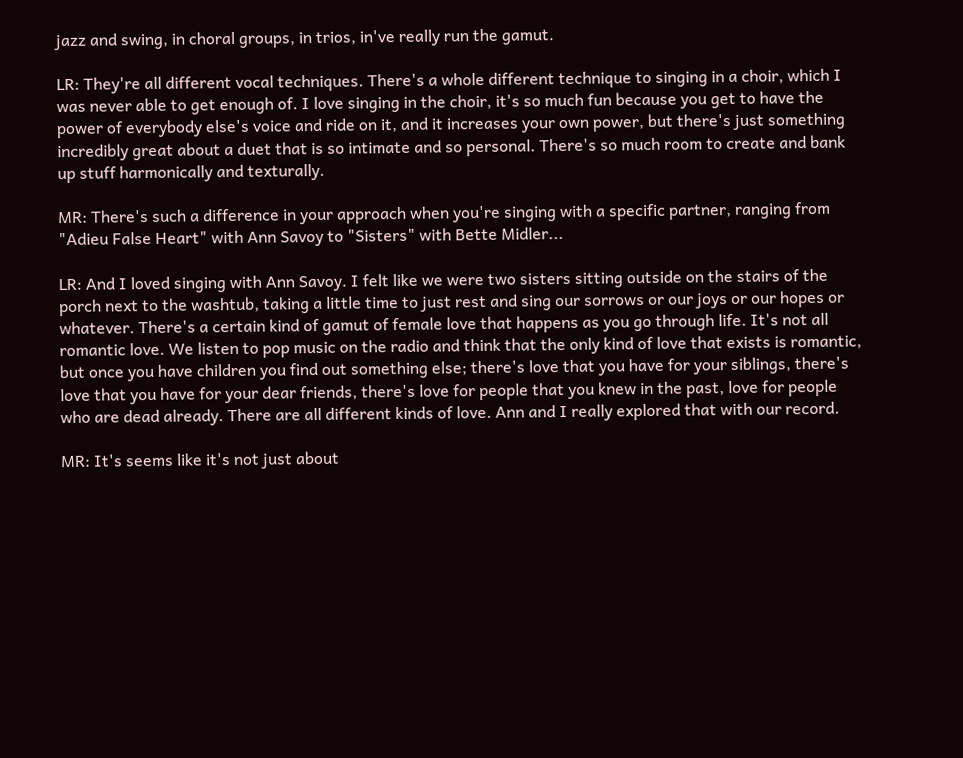jazz and swing, in choral groups, in trios, in've really run the gamut.

LR: They're all different vocal techniques. There's a whole different technique to singing in a choir, which I was never able to get enough of. I love singing in the choir, it's so much fun because you get to have the power of everybody else's voice and ride on it, and it increases your own power, but there's just something incredibly great about a duet that is so intimate and so personal. There's so much room to create and bank up stuff harmonically and texturally.

MR: There's such a difference in your approach when you're singing with a specific partner, ranging from "Adieu False Heart" with Ann Savoy to "Sisters" with Bette Midler...

LR: And I loved singing with Ann Savoy. I felt like we were two sisters sitting outside on the stairs of the porch next to the washtub, taking a little time to just rest and sing our sorrows or our joys or our hopes or whatever. There's a certain kind of gamut of female love that happens as you go through life. It's not all romantic love. We listen to pop music on the radio and think that the only kind of love that exists is romantic, but once you have children you find out something else; there's love that you have for your siblings, there's love that you have for your dear friends, there's love for people that you knew in the past, love for people who are dead already. There are all different kinds of love. Ann and I really explored that with our record.

MR: It's seems like it's not just about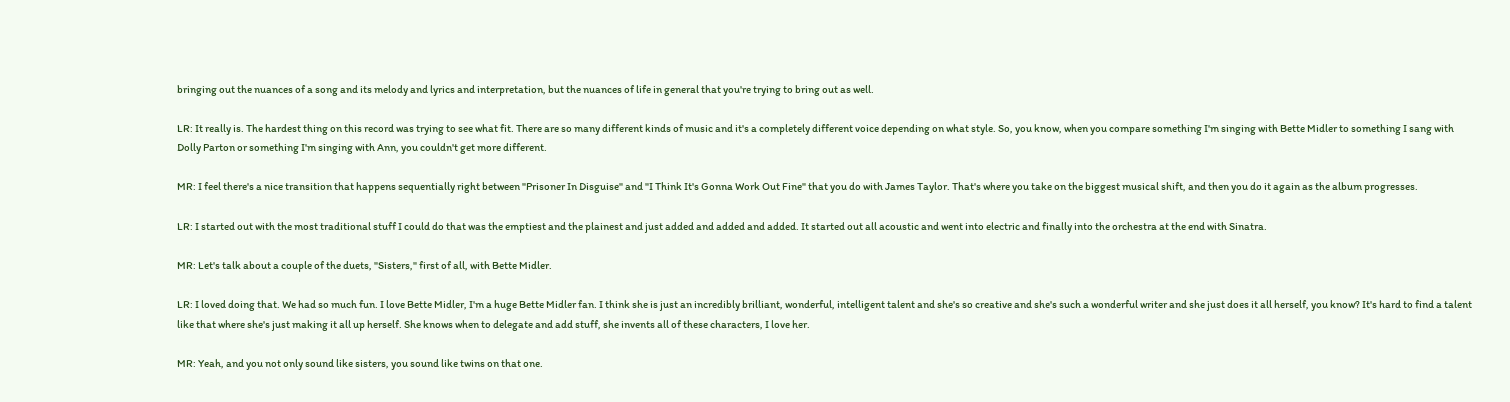bringing out the nuances of a song and its melody and lyrics and interpretation, but the nuances of life in general that you're trying to bring out as well.

LR: It really is. The hardest thing on this record was trying to see what fit. There are so many different kinds of music and it's a completely different voice depending on what style. So, you know, when you compare something I'm singing with Bette Midler to something I sang with Dolly Parton or something I'm singing with Ann, you couldn't get more different.

MR: I feel there's a nice transition that happens sequentially right between "Prisoner In Disguise" and "I Think It's Gonna Work Out Fine" that you do with James Taylor. That's where you take on the biggest musical shift, and then you do it again as the album progresses.

LR: I started out with the most traditional stuff I could do that was the emptiest and the plainest and just added and added and added. It started out all acoustic and went into electric and finally into the orchestra at the end with Sinatra.

MR: Let's talk about a couple of the duets, "Sisters," first of all, with Bette Midler.

LR: I loved doing that. We had so much fun. I love Bette Midler, I'm a huge Bette Midler fan. I think she is just an incredibly brilliant, wonderful, intelligent talent and she's so creative and she's such a wonderful writer and she just does it all herself, you know? It's hard to find a talent like that where she's just making it all up herself. She knows when to delegate and add stuff, she invents all of these characters, I love her.

MR: Yeah, and you not only sound like sisters, you sound like twins on that one.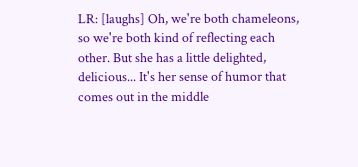LR: [laughs] Oh, we're both chameleons, so we're both kind of reflecting each other. But she has a little delighted, delicious... It's her sense of humor that comes out in the middle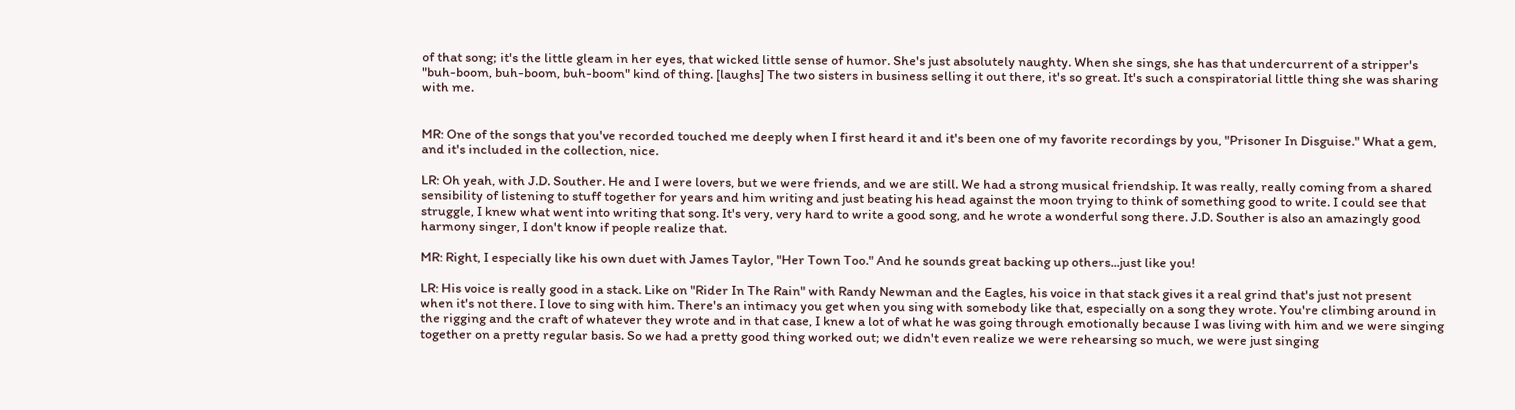of that song; it's the little gleam in her eyes, that wicked little sense of humor. She's just absolutely naughty. When she sings, she has that undercurrent of a stripper's "buh-boom, buh-boom, buh-boom" kind of thing. [laughs] The two sisters in business selling it out there, it's so great. It's such a conspiratorial little thing she was sharing with me.


MR: One of the songs that you've recorded touched me deeply when I first heard it and it's been one of my favorite recordings by you, "Prisoner In Disguise." What a gem, and it's included in the collection, nice.

LR: Oh yeah, with J.D. Souther. He and I were lovers, but we were friends, and we are still. We had a strong musical friendship. It was really, really coming from a shared sensibility of listening to stuff together for years and him writing and just beating his head against the moon trying to think of something good to write. I could see that struggle, I knew what went into writing that song. It's very, very hard to write a good song, and he wrote a wonderful song there. J.D. Souther is also an amazingly good harmony singer, I don't know if people realize that.

MR: Right, I especially like his own duet with James Taylor, "Her Town Too." And he sounds great backing up others...just like you!

LR: His voice is really good in a stack. Like on "Rider In The Rain" with Randy Newman and the Eagles, his voice in that stack gives it a real grind that's just not present when it's not there. I love to sing with him. There's an intimacy you get when you sing with somebody like that, especially on a song they wrote. You're climbing around in the rigging and the craft of whatever they wrote and in that case, I knew a lot of what he was going through emotionally because I was living with him and we were singing together on a pretty regular basis. So we had a pretty good thing worked out; we didn't even realize we were rehearsing so much, we were just singing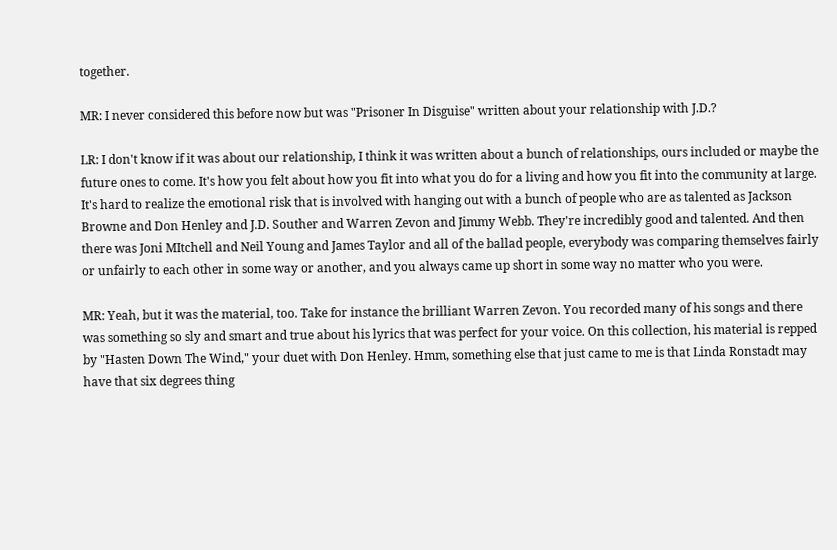together.

MR: I never considered this before now but was "Prisoner In Disguise" written about your relationship with J.D.?

LR: I don't know if it was about our relationship, I think it was written about a bunch of relationships, ours included or maybe the future ones to come. It's how you felt about how you fit into what you do for a living and how you fit into the community at large. It's hard to realize the emotional risk that is involved with hanging out with a bunch of people who are as talented as Jackson Browne and Don Henley and J.D. Souther and Warren Zevon and Jimmy Webb. They're incredibly good and talented. And then there was Joni MItchell and Neil Young and James Taylor and all of the ballad people, everybody was comparing themselves fairly or unfairly to each other in some way or another, and you always came up short in some way no matter who you were.

MR: Yeah, but it was the material, too. Take for instance the brilliant Warren Zevon. You recorded many of his songs and there was something so sly and smart and true about his lyrics that was perfect for your voice. On this collection, his material is repped by "Hasten Down The Wind," your duet with Don Henley. Hmm, something else that just came to me is that Linda Ronstadt may have that six degrees thing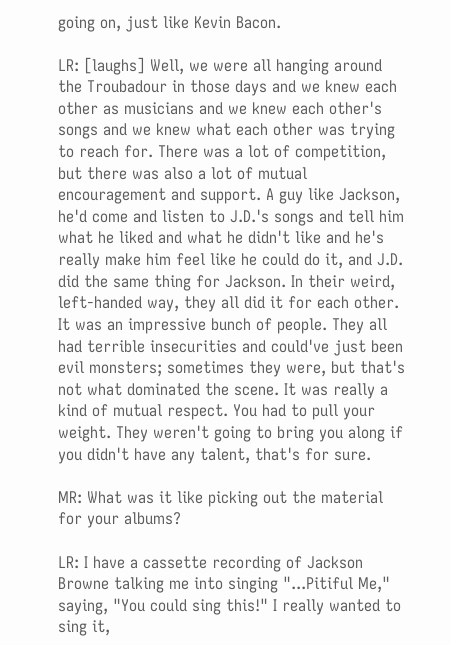going on, just like Kevin Bacon.

LR: [laughs] Well, we were all hanging around the Troubadour in those days and we knew each other as musicians and we knew each other's songs and we knew what each other was trying to reach for. There was a lot of competition, but there was also a lot of mutual encouragement and support. A guy like Jackson, he'd come and listen to J.D.'s songs and tell him what he liked and what he didn't like and he's really make him feel like he could do it, and J.D. did the same thing for Jackson. In their weird, left-handed way, they all did it for each other. It was an impressive bunch of people. They all had terrible insecurities and could've just been evil monsters; sometimes they were, but that's not what dominated the scene. It was really a kind of mutual respect. You had to pull your weight. They weren't going to bring you along if you didn't have any talent, that's for sure.

MR: What was it like picking out the material for your albums?

LR: I have a cassette recording of Jackson Browne talking me into singing "...Pitiful Me," saying, "You could sing this!" I really wanted to sing it,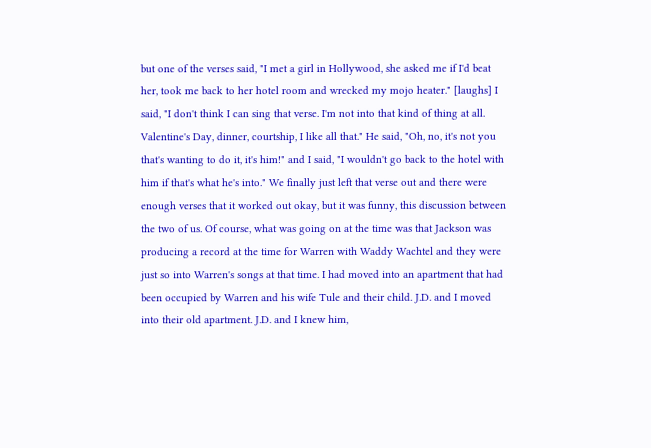but one of the verses said, "I met a girl in Hollywood, she asked me if I'd beat her, took me back to her hotel room and wrecked my mojo heater." [laughs] I said, "I don't think I can sing that verse. I'm not into that kind of thing at all. Valentine's Day, dinner, courtship, I like all that." He said, "Oh, no, it's not you that's wanting to do it, it's him!" and I said, "I wouldn't go back to the hotel with him if that's what he's into." We finally just left that verse out and there were enough verses that it worked out okay, but it was funny, this discussion between the two of us. Of course, what was going on at the time was that Jackson was producing a record at the time for Warren with Waddy Wachtel and they were just so into Warren's songs at that time. I had moved into an apartment that had been occupied by Warren and his wife Tule and their child. J.D. and I moved into their old apartment. J.D. and I knew him,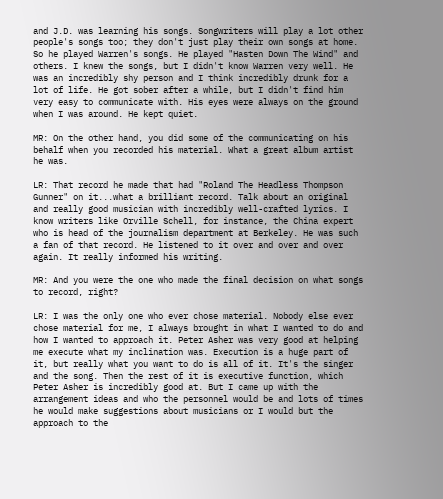and J.D. was learning his songs. Songwriters will play a lot other people's songs too; they don't just play their own songs at home. So he played Warren's songs. He played "Hasten Down The Wind" and others. I knew the songs, but I didn't know Warren very well. He was an incredibly shy person and I think incredibly drunk for a lot of life. He got sober after a while, but I didn't find him very easy to communicate with. His eyes were always on the ground when I was around. He kept quiet.

MR: On the other hand, you did some of the communicating on his behalf when you recorded his material. What a great album artist he was.

LR: That record he made that had "Roland The Headless Thompson Gunner" on it...what a brilliant record. Talk about an original and really good musician with incredibly well-crafted lyrics. I know writers like Orville Schell, for instance, the China expert who is head of the journalism department at Berkeley. He was such a fan of that record. He listened to it over and over and over again. It really informed his writing.

MR: And you were the one who made the final decision on what songs to record, right?

LR: I was the only one who ever chose material. Nobody else ever chose material for me, I always brought in what I wanted to do and how I wanted to approach it. Peter Asher was very good at helping me execute what my inclination was. Execution is a huge part of it, but really what you want to do is all of it. It's the singer and the song. Then the rest of it is executive function, which Peter Asher is incredibly good at. But I came up with the arrangement ideas and who the personnel would be and lots of times he would make suggestions about musicians or I would but the approach to the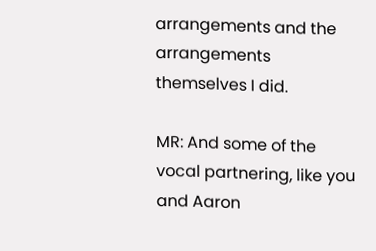arrangements and the arrangements themselves I did.

MR: And some of the vocal partnering, like you and Aaron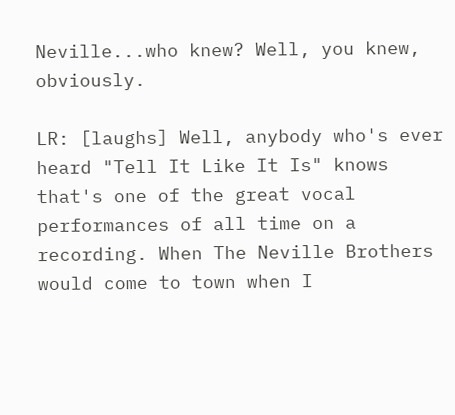Neville...who knew? Well, you knew, obviously.

LR: [laughs] Well, anybody who's ever heard "Tell It Like It Is" knows that's one of the great vocal performances of all time on a recording. When The Neville Brothers would come to town when I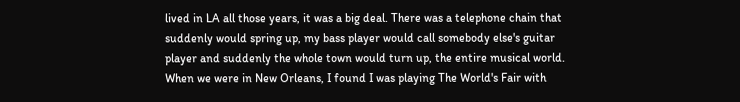lived in LA all those years, it was a big deal. There was a telephone chain that suddenly would spring up, my bass player would call somebody else's guitar player and suddenly the whole town would turn up, the entire musical world. When we were in New Orleans, I found I was playing The World's Fair with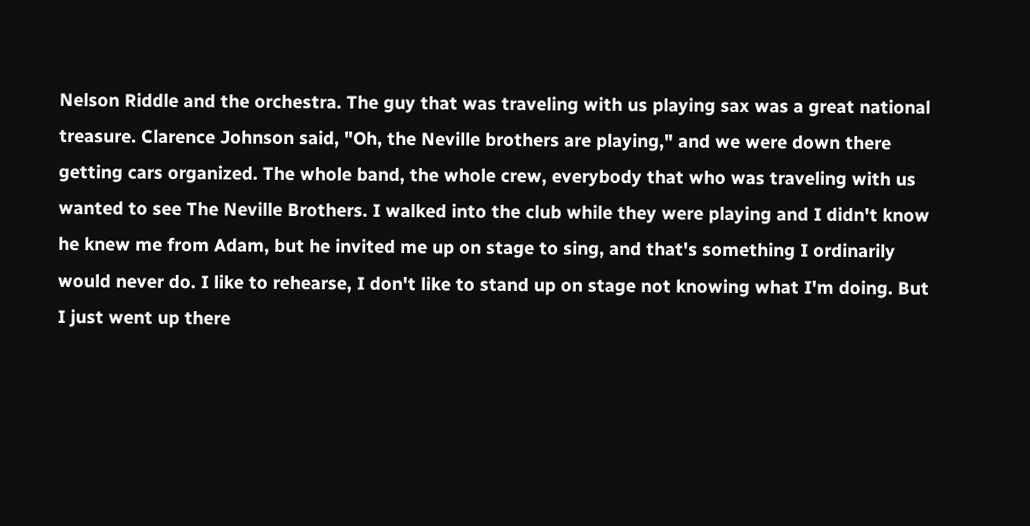Nelson Riddle and the orchestra. The guy that was traveling with us playing sax was a great national treasure. Clarence Johnson said, "Oh, the Neville brothers are playing," and we were down there getting cars organized. The whole band, the whole crew, everybody that who was traveling with us wanted to see The Neville Brothers. I walked into the club while they were playing and I didn't know he knew me from Adam, but he invited me up on stage to sing, and that's something I ordinarily would never do. I like to rehearse, I don't like to stand up on stage not knowing what I'm doing. But I just went up there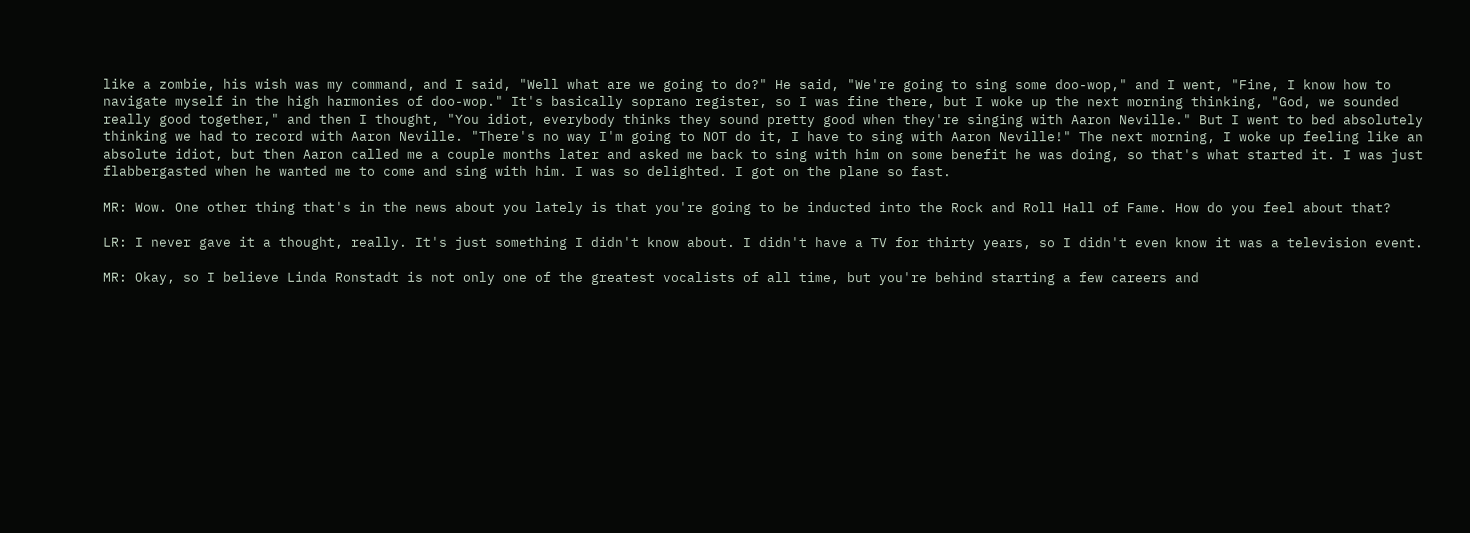like a zombie, his wish was my command, and I said, "Well what are we going to do?" He said, "We're going to sing some doo-wop," and I went, "Fine, I know how to navigate myself in the high harmonies of doo-wop." It's basically soprano register, so I was fine there, but I woke up the next morning thinking, "God, we sounded really good together," and then I thought, "You idiot, everybody thinks they sound pretty good when they're singing with Aaron Neville." But I went to bed absolutely thinking we had to record with Aaron Neville. "There's no way I'm going to NOT do it, I have to sing with Aaron Neville!" The next morning, I woke up feeling like an absolute idiot, but then Aaron called me a couple months later and asked me back to sing with him on some benefit he was doing, so that's what started it. I was just flabbergasted when he wanted me to come and sing with him. I was so delighted. I got on the plane so fast.

MR: Wow. One other thing that's in the news about you lately is that you're going to be inducted into the Rock and Roll Hall of Fame. How do you feel about that?

LR: I never gave it a thought, really. It's just something I didn't know about. I didn't have a TV for thirty years, so I didn't even know it was a television event.

MR: Okay, so I believe Linda Ronstadt is not only one of the greatest vocalists of all time, but you're behind starting a few careers and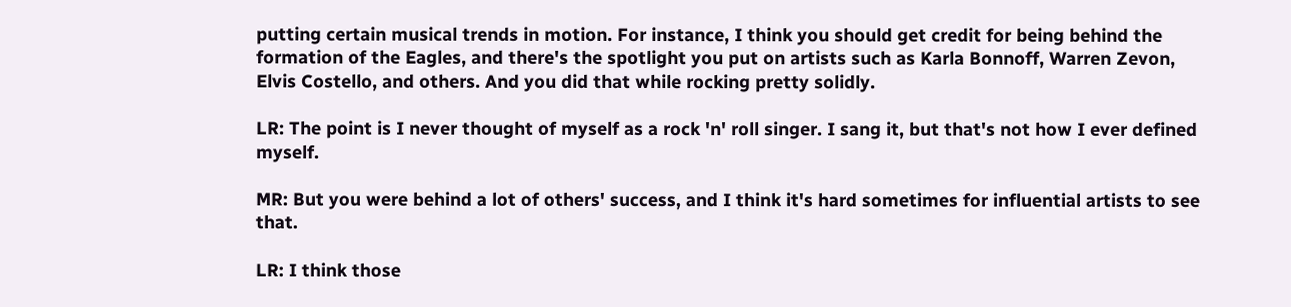putting certain musical trends in motion. For instance, I think you should get credit for being behind the formation of the Eagles, and there's the spotlight you put on artists such as Karla Bonnoff, Warren Zevon, Elvis Costello, and others. And you did that while rocking pretty solidly.

LR: The point is I never thought of myself as a rock 'n' roll singer. I sang it, but that's not how I ever defined myself.

MR: But you were behind a lot of others' success, and I think it's hard sometimes for influential artists to see that.

LR: I think those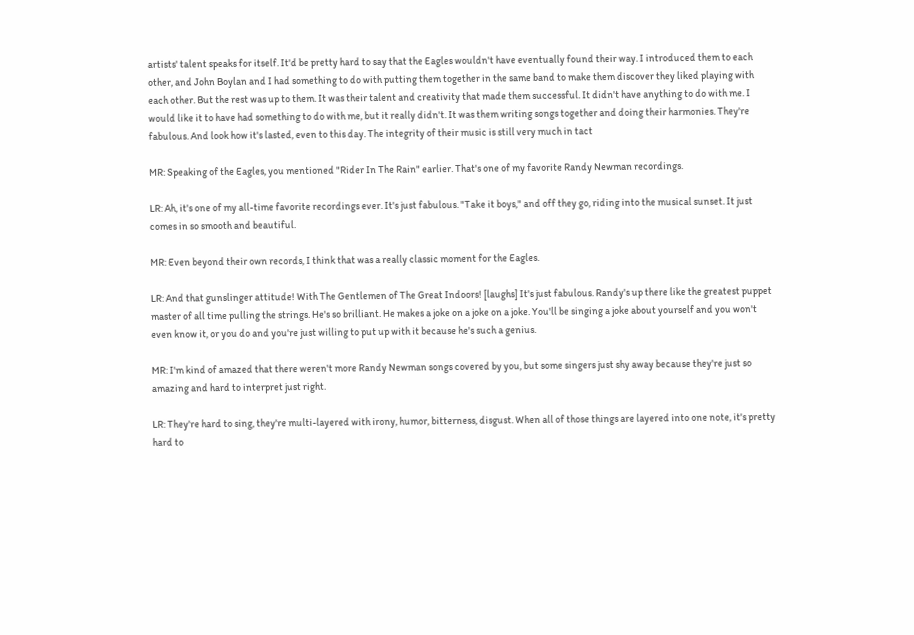artists' talent speaks for itself. It'd be pretty hard to say that the Eagles wouldn't have eventually found their way. I introduced them to each other, and John Boylan and I had something to do with putting them together in the same band to make them discover they liked playing with each other. But the rest was up to them. It was their talent and creativity that made them successful. It didn't have anything to do with me. I would like it to have had something to do with me, but it really didn't. It was them writing songs together and doing their harmonies. They're fabulous. And look how it's lasted, even to this day. The integrity of their music is still very much in tact

MR: Speaking of the Eagles, you mentioned "Rider In The Rain" earlier. That's one of my favorite Randy Newman recordings.

LR: Ah, it's one of my all-time favorite recordings ever. It's just fabulous. "Take it boys," and off they go, riding into the musical sunset. It just comes in so smooth and beautiful.

MR: Even beyond their own records, I think that was a really classic moment for the Eagles.

LR: And that gunslinger attitude! With The Gentlemen of The Great Indoors! [laughs] It's just fabulous. Randy's up there like the greatest puppet master of all time pulling the strings. He's so brilliant. He makes a joke on a joke on a joke. You'll be singing a joke about yourself and you won't even know it, or you do and you're just willing to put up with it because he's such a genius.

MR: I'm kind of amazed that there weren't more Randy Newman songs covered by you, but some singers just shy away because they're just so amazing and hard to interpret just right.

LR: They're hard to sing, they're multi-layered with irony, humor, bitterness, disgust. When all of those things are layered into one note, it's pretty hard to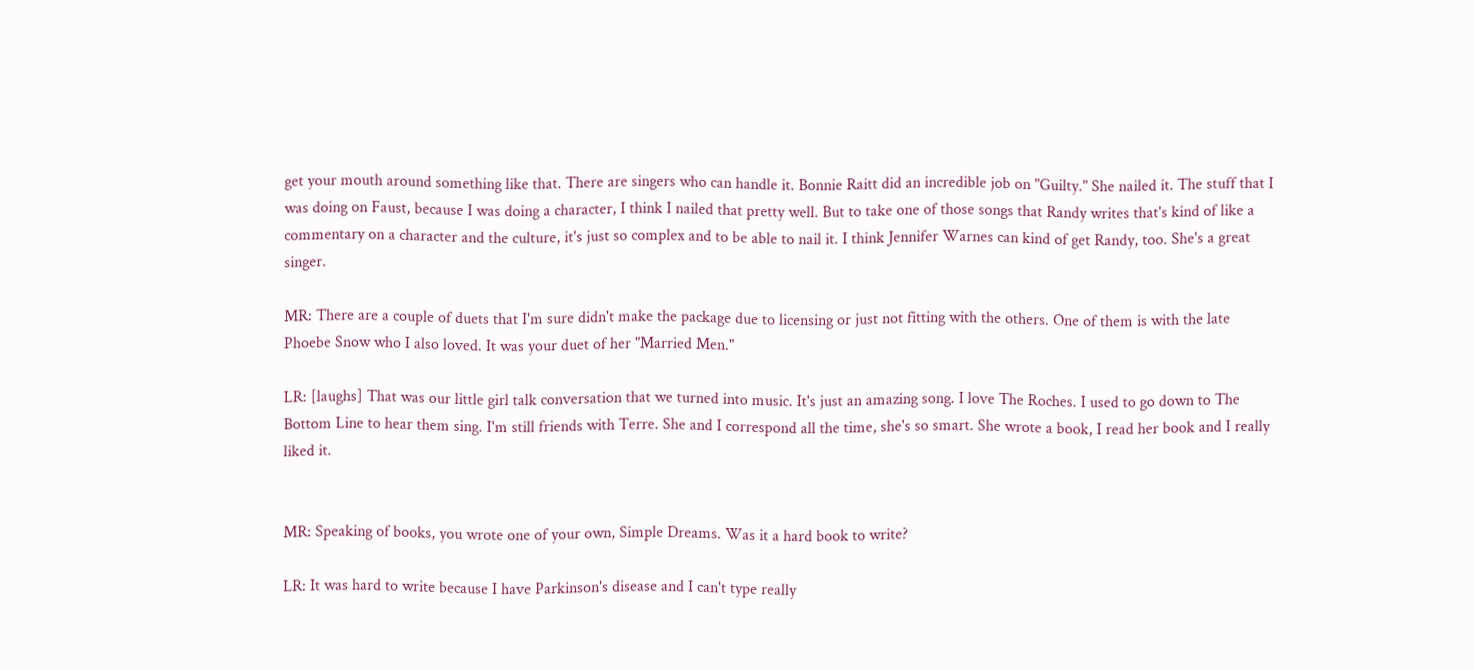get your mouth around something like that. There are singers who can handle it. Bonnie Raitt did an incredible job on "Guilty." She nailed it. The stuff that I was doing on Faust, because I was doing a character, I think I nailed that pretty well. But to take one of those songs that Randy writes that's kind of like a commentary on a character and the culture, it's just so complex and to be able to nail it. I think Jennifer Warnes can kind of get Randy, too. She's a great singer.

MR: There are a couple of duets that I'm sure didn't make the package due to licensing or just not fitting with the others. One of them is with the late Phoebe Snow who I also loved. It was your duet of her "Married Men."

LR: [laughs] That was our little girl talk conversation that we turned into music. It's just an amazing song. I love The Roches. I used to go down to The Bottom Line to hear them sing. I'm still friends with Terre. She and I correspond all the time, she's so smart. She wrote a book, I read her book and I really liked it.


MR: Speaking of books, you wrote one of your own, Simple Dreams. Was it a hard book to write?

LR: It was hard to write because I have Parkinson's disease and I can't type really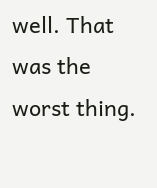well. That was the worst thing.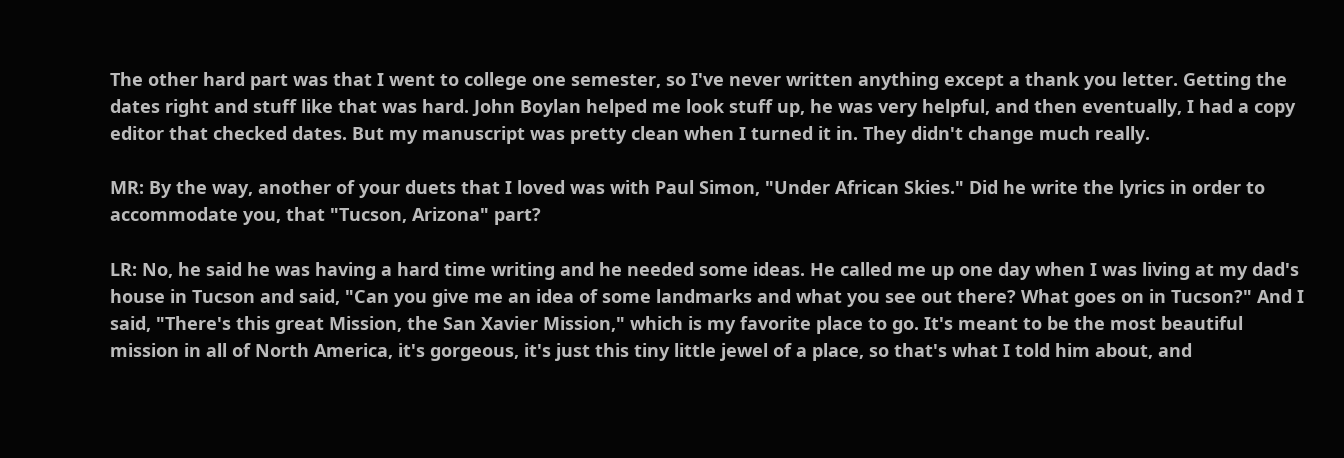The other hard part was that I went to college one semester, so I've never written anything except a thank you letter. Getting the dates right and stuff like that was hard. John Boylan helped me look stuff up, he was very helpful, and then eventually, I had a copy editor that checked dates. But my manuscript was pretty clean when I turned it in. They didn't change much really.

MR: By the way, another of your duets that I loved was with Paul Simon, "Under African Skies." Did he write the lyrics in order to accommodate you, that "Tucson, Arizona" part?

LR: No, he said he was having a hard time writing and he needed some ideas. He called me up one day when I was living at my dad's house in Tucson and said, "Can you give me an idea of some landmarks and what you see out there? What goes on in Tucson?" And I said, "There's this great Mission, the San Xavier Mission," which is my favorite place to go. It's meant to be the most beautiful mission in all of North America, it's gorgeous, it's just this tiny little jewel of a place, so that's what I told him about, and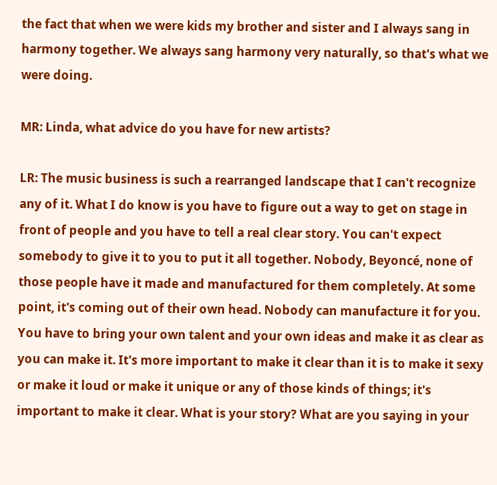the fact that when we were kids my brother and sister and I always sang in harmony together. We always sang harmony very naturally, so that's what we were doing.

MR: Linda, what advice do you have for new artists?

LR: The music business is such a rearranged landscape that I can't recognize any of it. What I do know is you have to figure out a way to get on stage in front of people and you have to tell a real clear story. You can't expect somebody to give it to you to put it all together. Nobody, Beyoncé, none of those people have it made and manufactured for them completely. At some point, it's coming out of their own head. Nobody can manufacture it for you. You have to bring your own talent and your own ideas and make it as clear as you can make it. It's more important to make it clear than it is to make it sexy or make it loud or make it unique or any of those kinds of things; it's important to make it clear. What is your story? What are you saying in your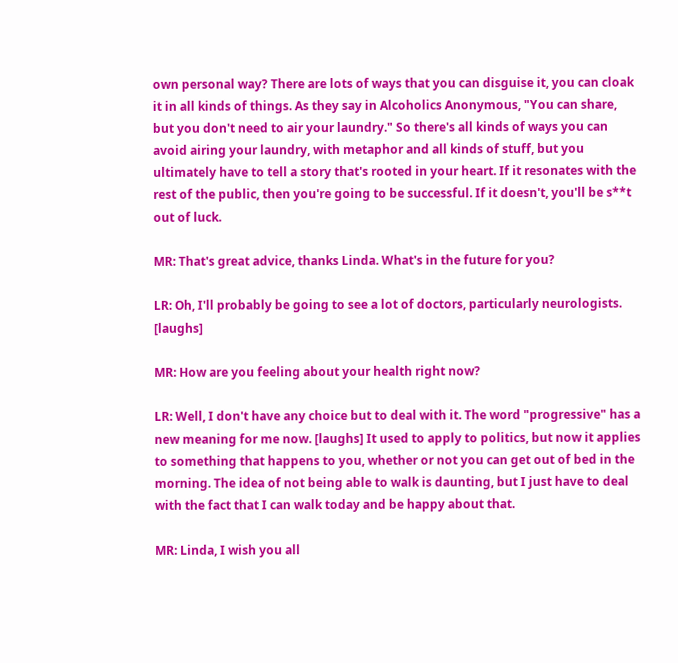own personal way? There are lots of ways that you can disguise it, you can cloak it in all kinds of things. As they say in Alcoholics Anonymous, "You can share, but you don't need to air your laundry." So there's all kinds of ways you can avoid airing your laundry, with metaphor and all kinds of stuff, but you ultimately have to tell a story that's rooted in your heart. If it resonates with the rest of the public, then you're going to be successful. If it doesn't, you'll be s**t out of luck.

MR: That's great advice, thanks Linda. What's in the future for you?

LR: Oh, I'll probably be going to see a lot of doctors, particularly neurologists. [laughs]

MR: How are you feeling about your health right now?

LR: Well, I don't have any choice but to deal with it. The word "progressive" has a new meaning for me now. [laughs] It used to apply to politics, but now it applies to something that happens to you, whether or not you can get out of bed in the morning. The idea of not being able to walk is daunting, but I just have to deal with the fact that I can walk today and be happy about that.

MR: Linda, I wish you all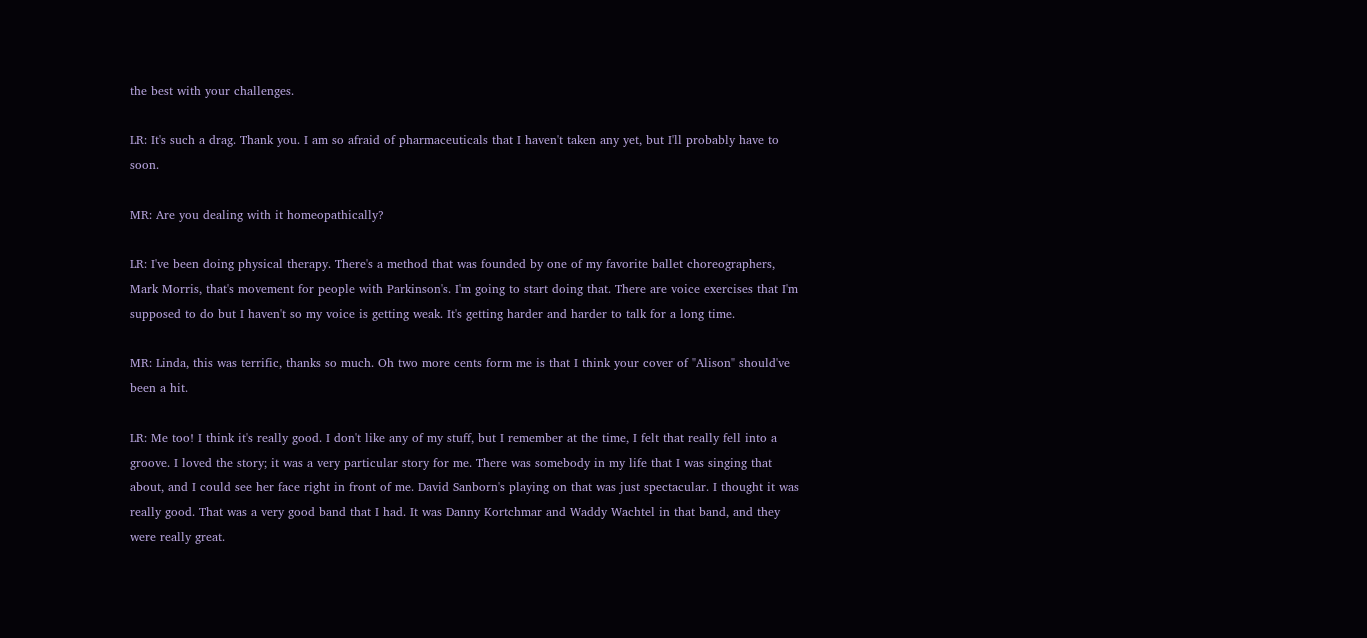the best with your challenges.

LR: It's such a drag. Thank you. I am so afraid of pharmaceuticals that I haven't taken any yet, but I'll probably have to soon.

MR: Are you dealing with it homeopathically?

LR: I've been doing physical therapy. There's a method that was founded by one of my favorite ballet choreographers, Mark Morris, that's movement for people with Parkinson's. I'm going to start doing that. There are voice exercises that I'm supposed to do but I haven't so my voice is getting weak. It's getting harder and harder to talk for a long time.

MR: Linda, this was terrific, thanks so much. Oh two more cents form me is that I think your cover of "Alison" should've been a hit.

LR: Me too! I think it's really good. I don't like any of my stuff, but I remember at the time, I felt that really fell into a groove. I loved the story; it was a very particular story for me. There was somebody in my life that I was singing that about, and I could see her face right in front of me. David Sanborn's playing on that was just spectacular. I thought it was really good. That was a very good band that I had. It was Danny Kortchmar and Waddy Wachtel in that band, and they were really great.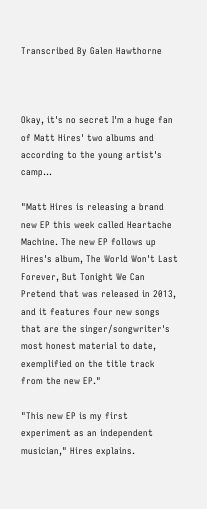Transcribed By Galen Hawthorne



Okay, it's no secret I'm a huge fan of Matt Hires' two albums and according to the young artist's camp...

"Matt Hires is releasing a brand new EP this week called Heartache Machine. The new EP follows up Hires's album, The World Won't Last Forever, But Tonight We Can Pretend that was released in 2013, and it features four new songs that are the singer/songwriter's most honest material to date, exemplified on the title track from the new EP."

"This new EP is my first experiment as an independent musician," Hires explains.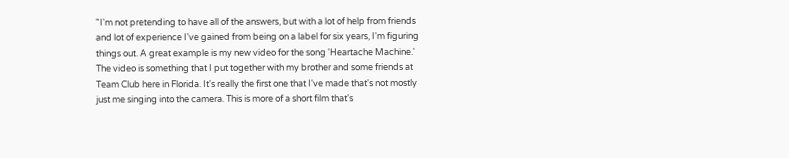"I'm not pretending to have all of the answers, but with a lot of help from friends and lot of experience I've gained from being on a label for six years, I'm figuring things out. A great example is my new video for the song 'Heartache Machine.' The video is something that I put together with my brother and some friends at Team Club here in Florida. It's really the first one that I've made that's not mostly just me singing into the camera. This is more of a short film that's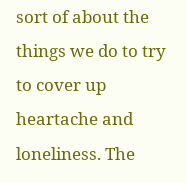sort of about the things we do to try to cover up heartache and loneliness. The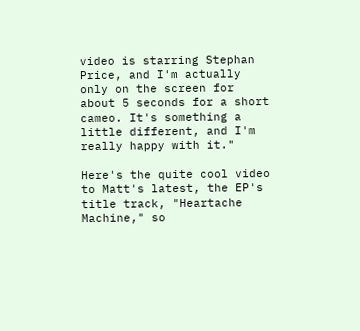video is starring Stephan Price, and I'm actually only on the screen for about 5 seconds for a short cameo. It's something a little different, and I'm really happy with it."

Here's the quite cool video to Matt's latest, the EP's title track, "Heartache Machine," so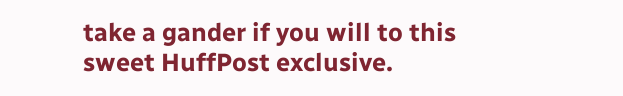take a gander if you will to this sweet HuffPost exclusive.